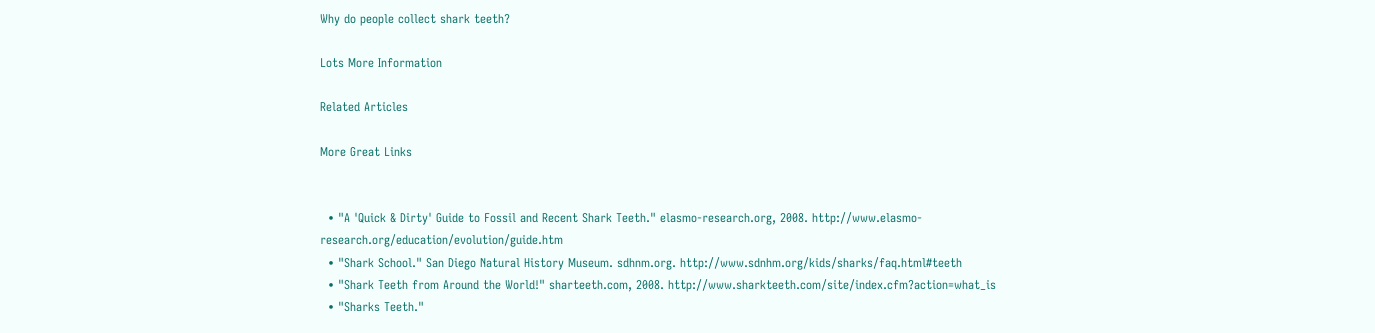Why do people collect shark teeth?

Lots More Information

Related Articles

More Great Links


  • "A 'Quick & Dirty' Guide to Fossil and Recent Shark Teeth." elasmo-research.org, 2008. http://www.elasmo-research.org/education/evolution/guide.htm
  • "Shark School." San Diego Natural History Museum. sdhnm.org. http://www.sdnhm.org/kids/sharks/faq.html#teeth
  • "Shark Teeth from Around the World!" sharteeth.com, 2008. http://www.sharkteeth.com/site/index.cfm?action=what_is
  • "Sharks Teeth."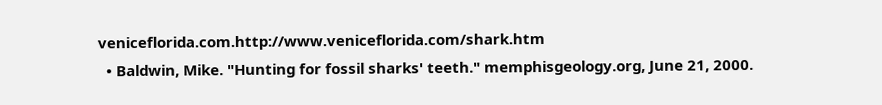veniceflorida.com.http://www.veniceflorida.com/shark.htm
  • Baldwin, Mike. "Hunting for fossil sharks' teeth." memphisgeology.org, June 21, 2000.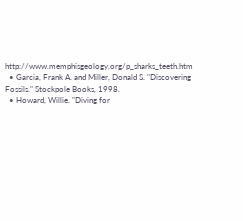http://www.memphisgeology.org/p_sharks_teeth.htm
  • Garcia, Frank A. and Miller, Donald S. "Discovering Fossils." Stockpole Books, 1998.
  • Howard, Willie. "Diving for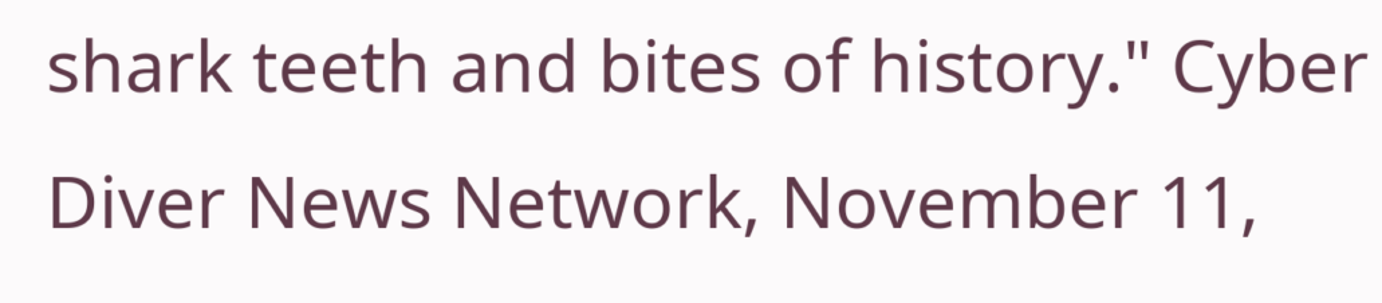shark teeth and bites of history." Cyber Diver News Network, November 11,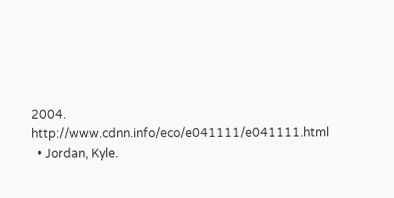2004. http://www.cdnn.info/eco/e041111/e041111.html
  • Jordan, Kyle.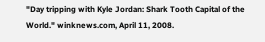"Day tripping with Kyle Jordan: Shark Tooth Capital of the World." winknews.com, April 11, 2008.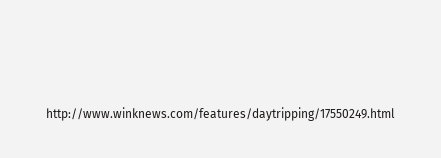http://www.winknews.com/features/daytripping/17550249.html